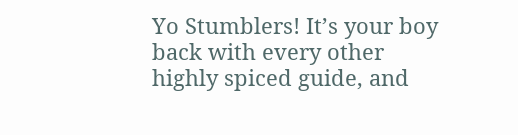Yo Stumblers! It’s your boy back with every other highly spiced guide, and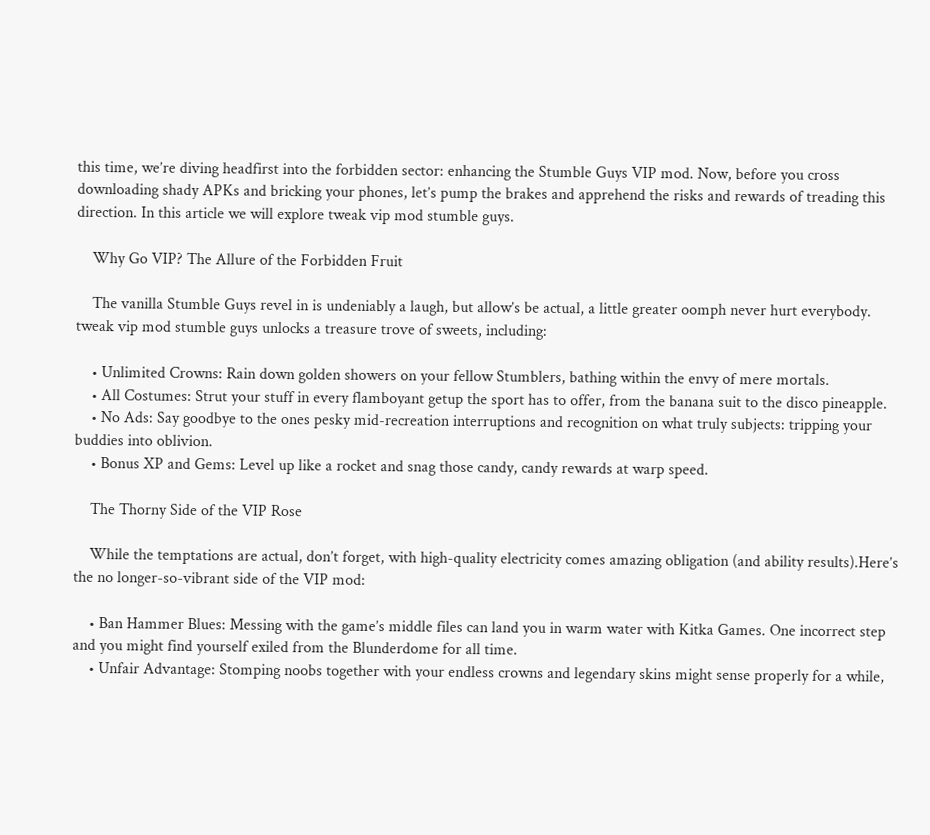this time, we’re diving headfirst into the forbidden sector: enhancing the Stumble Guys VIP mod. Now, before you cross downloading shady APKs and bricking your phones, let’s pump the brakes and apprehend the risks and rewards of treading this direction. In this article we will explore tweak vip mod stumble guys.

    Why Go VIP? The Allure of the Forbidden Fruit

    The vanilla Stumble Guys revel in is undeniably a laugh, but allow’s be actual, a little greater oomph never hurt everybody. tweak vip mod stumble guys unlocks a treasure trove of sweets, including:

    • Unlimited Crowns: Rain down golden showers on your fellow Stumblers, bathing within the envy of mere mortals.
    • All Costumes: Strut your stuff in every flamboyant getup the sport has to offer, from the banana suit to the disco pineapple.
    • No Ads: Say goodbye to the ones pesky mid-recreation interruptions and recognition on what truly subjects: tripping your buddies into oblivion.
    • Bonus XP and Gems: Level up like a rocket and snag those candy, candy rewards at warp speed.

    The Thorny Side of the VIP Rose

    While the temptations are actual, don’t forget, with high-quality electricity comes amazing obligation (and ability results).Here’s the no longer-so-vibrant side of the VIP mod:

    • Ban Hammer Blues: Messing with the game’s middle files can land you in warm water with Kitka Games. One incorrect step and you might find yourself exiled from the Blunderdome for all time.
    • Unfair Advantage: Stomping noobs together with your endless crowns and legendary skins might sense properly for a while,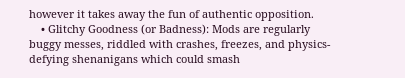however it takes away the fun of authentic opposition.
    • Glitchy Goodness (or Badness): Mods are regularly buggy messes, riddled with crashes, freezes, and physics-defying shenanigans which could smash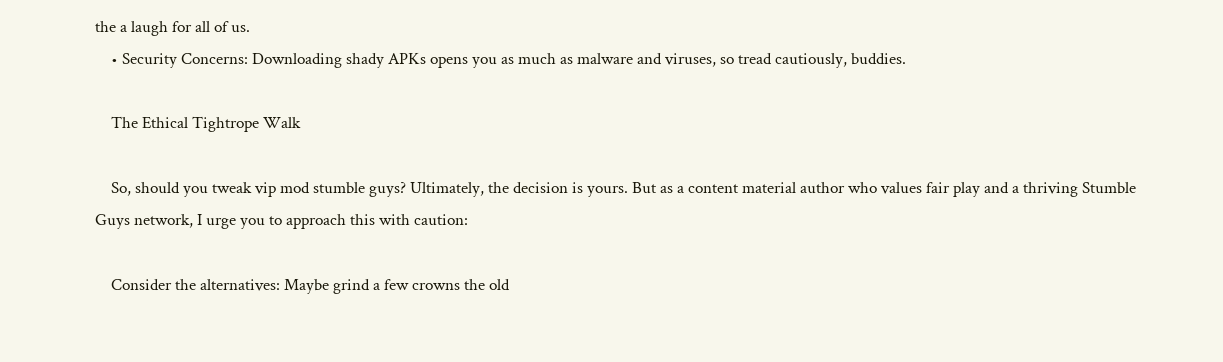the a laugh for all of us.
    • Security Concerns: Downloading shady APKs opens you as much as malware and viruses, so tread cautiously, buddies.

    The Ethical Tightrope Walk

    So, should you tweak vip mod stumble guys? Ultimately, the decision is yours. But as a content material author who values fair play and a thriving Stumble Guys network, I urge you to approach this with caution:

    Consider the alternatives: Maybe grind a few crowns the old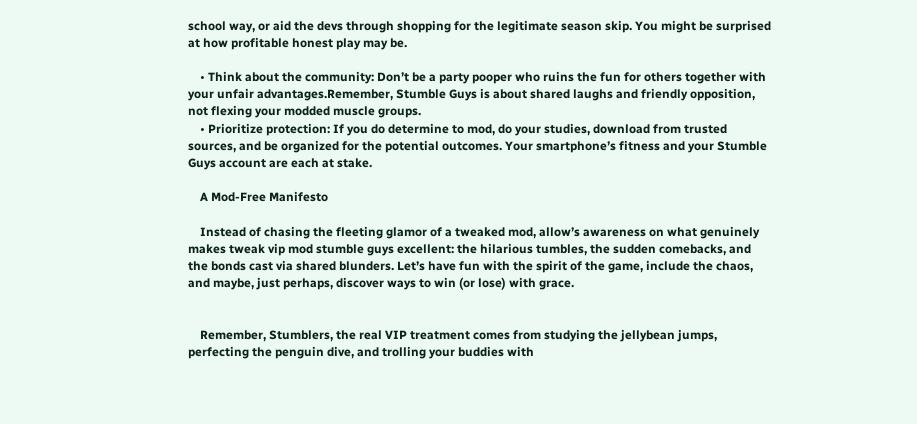school way, or aid the devs through shopping for the legitimate season skip. You might be surprised at how profitable honest play may be.

    • Think about the community: Don’t be a party pooper who ruins the fun for others together with your unfair advantages.Remember, Stumble Guys is about shared laughs and friendly opposition, not flexing your modded muscle groups.
    • Prioritize protection: If you do determine to mod, do your studies, download from trusted sources, and be organized for the potential outcomes. Your smartphone’s fitness and your Stumble Guys account are each at stake.

    A Mod-Free Manifesto

    Instead of chasing the fleeting glamor of a tweaked mod, allow’s awareness on what genuinely makes tweak vip mod stumble guys excellent: the hilarious tumbles, the sudden comebacks, and the bonds cast via shared blunders. Let’s have fun with the spirit of the game, include the chaos, and maybe, just perhaps, discover ways to win (or lose) with grace.


    Remember, Stumblers, the real VIP treatment comes from studying the jellybean jumps, perfecting the penguin dive, and trolling your buddies with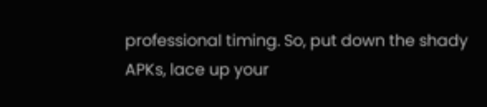professional timing. So, put down the shady APKs, lace up your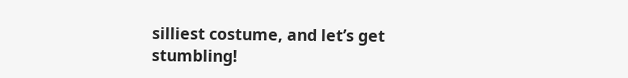silliest costume, and let’s get stumbling!